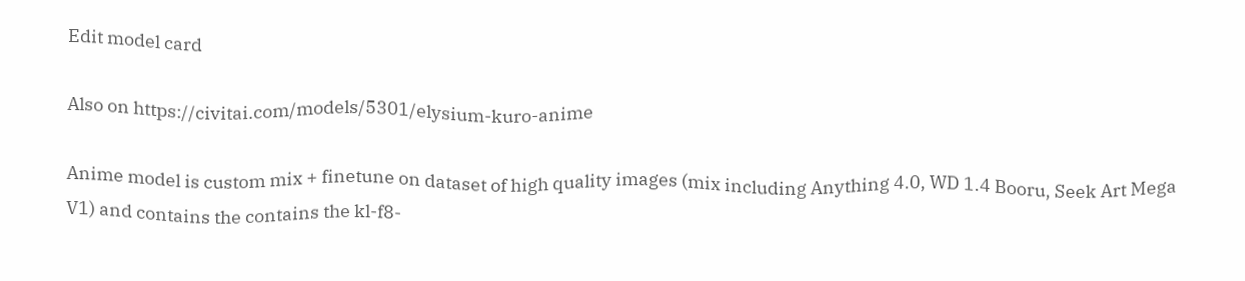Edit model card

Also on https://civitai.com/models/5301/elysium-kuro-anime

Anime model is custom mix + finetune on dataset of high quality images (mix including Anything 4.0, WD 1.4 Booru, Seek Art Mega V1) and contains the contains the kl-f8-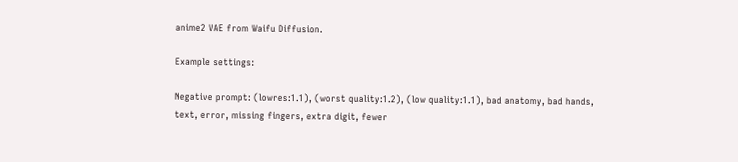anime2 VAE from Waifu Diffusion.

Example settings:

Negative prompt: (lowres:1.1), (worst quality:1.2), (low quality:1.1), bad anatomy, bad hands, text, error, missing fingers, extra digit, fewer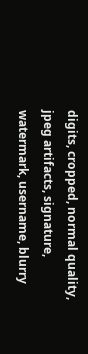digits, cropped, normal quality, jpeg artifacts, signature, watermark, username, blurry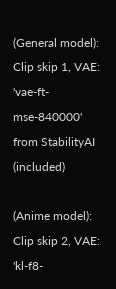(General model): Clip skip 1, VAE: 'vae-ft-mse-840000' from StabilityAI (included)

(Anime model): Clip skip 2, VAE: 'kl-f8-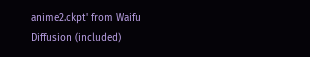anime2.ckpt' from Waifu Diffusion (included)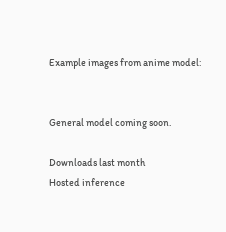Example images from anime model:


General model coming soon.

Downloads last month
Hosted inference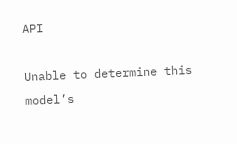API

Unable to determine this model’s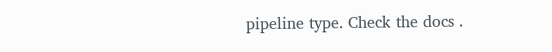pipeline type. Check the docs .